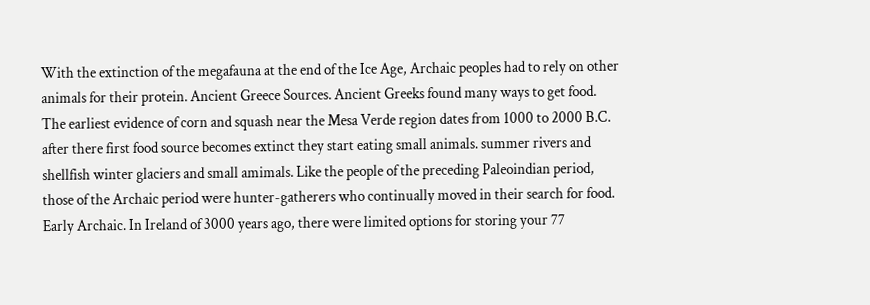With the extinction of the megafauna at the end of the Ice Age, Archaic peoples had to rely on other animals for their protein. Ancient Greece Sources. Ancient Greeks found many ways to get food. The earliest evidence of corn and squash near the Mesa Verde region dates from 1000 to 2000 B.C. after there first food source becomes extinct they start eating small animals. summer rivers and shellfish winter glaciers and small amimals. Like the people of the preceding Paleoindian period, those of the Archaic period were hunter-gatherers who continually moved in their search for food. Early Archaic. In Ireland of 3000 years ago, there were limited options for storing your 77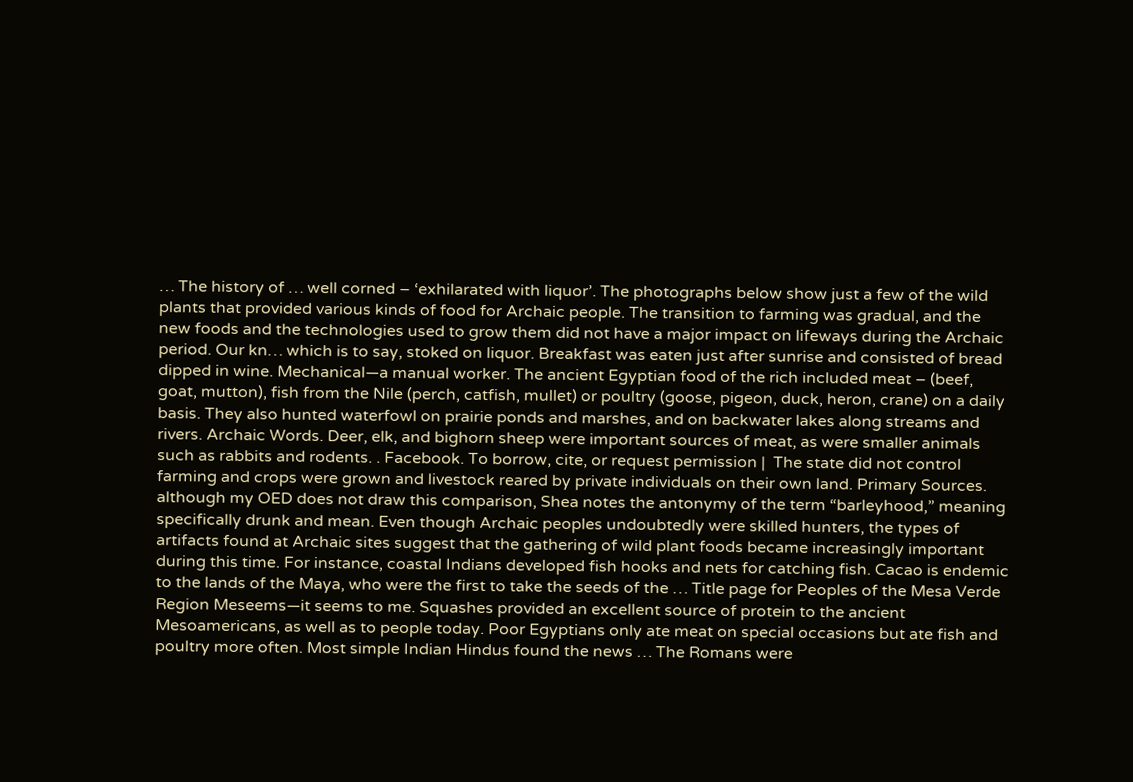… The history of … well corned – ‘exhilarated with liquor’. The photographs below show just a few of the wild plants that provided various kinds of food for Archaic people. The transition to farming was gradual, and the new foods and the technologies used to grow them did not have a major impact on lifeways during the Archaic period. Our kn… which is to say, stoked on liquor. Breakfast was eaten just after sunrise and consisted of bread dipped in wine. Mechanical—a manual worker. The ancient Egyptian food of the rich included meat – (beef, goat, mutton), fish from the Nile (perch, catfish, mullet) or poultry (goose, pigeon, duck, heron, crane) on a daily basis. They also hunted waterfowl on prairie ponds and marshes, and on backwater lakes along streams and rivers. Archaic Words. Deer, elk, and bighorn sheep were important sources of meat, as were smaller animals such as rabbits and rodents. . Facebook. To borrow, cite, or request permission |  The state did not control farming and crops were grown and livestock reared by private individuals on their own land. Primary Sources. although my OED does not draw this comparison, Shea notes the antonymy of the term “barleyhood,” meaning specifically drunk and mean. Even though Archaic peoples undoubtedly were skilled hunters, the types of artifacts found at Archaic sites suggest that the gathering of wild plant foods became increasingly important during this time. For instance, coastal Indians developed fish hooks and nets for catching fish. Cacao is endemic to the lands of the Maya, who were the first to take the seeds of the … Title page for Peoples of the Mesa Verde Region Meseems—it seems to me. Squashes provided an excellent source of protein to the ancient Mesoamericans, as well as to people today. Poor Egyptians only ate meat on special occasions but ate fish and poultry more often. Most simple Indian Hindus found the news … The Romans were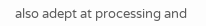also adept at processing and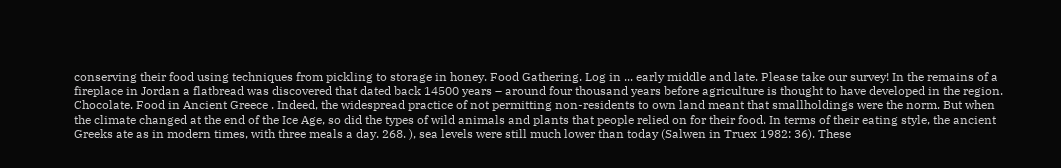conserving their food using techniques from pickling to storage in honey. Food Gathering. Log in ... early middle and late. Please take our survey! In the remains of a fireplace in Jordan a flatbread was discovered that dated back 14500 years – around four thousand years before agriculture is thought to have developed in the region. Chocolate. Food in Ancient Greece . Indeed, the widespread practice of not permitting non-residents to own land meant that smallholdings were the norm. But when the climate changed at the end of the Ice Age, so did the types of wild animals and plants that people relied on for their food. In terms of their eating style, the ancient Greeks ate as in modern times, with three meals a day. 268. ), sea levels were still much lower than today (Salwen in Truex 1982: 36). These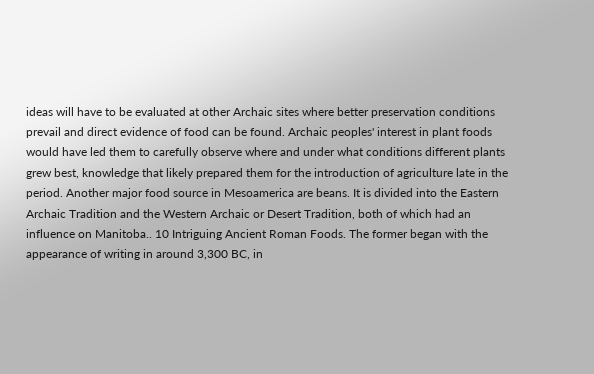ideas will have to be evaluated at other Archaic sites where better preservation conditions prevail and direct evidence of food can be found. Archaic peoples' interest in plant foods would have led them to carefully observe where and under what conditions different plants grew best, knowledge that likely prepared them for the introduction of agriculture late in the period. Another major food source in Mesoamerica are beans. It is divided into the Eastern Archaic Tradition and the Western Archaic or Desert Tradition, both of which had an influence on Manitoba.. 10 Intriguing Ancient Roman Foods. The former began with the appearance of writing in around 3,300 BC, in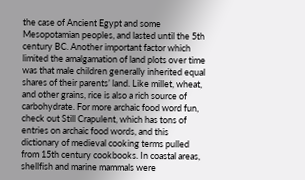the case of Ancient Egypt and some Mesopotamian peoples, and lasted until the 5th century BC. Another important factor which limited the amalgamation of land plots over time was that male children generally inherited equal shares of their parents’ land. Like millet, wheat, and other grains, rice is also a rich source of carbohydrate. For more archaic food word fun, check out Still Crapulent, which has tons of entries on archaic food words, and this dictionary of medieval cooking terms pulled from 15th century cookbooks. In coastal areas, shellfish and marine mammals were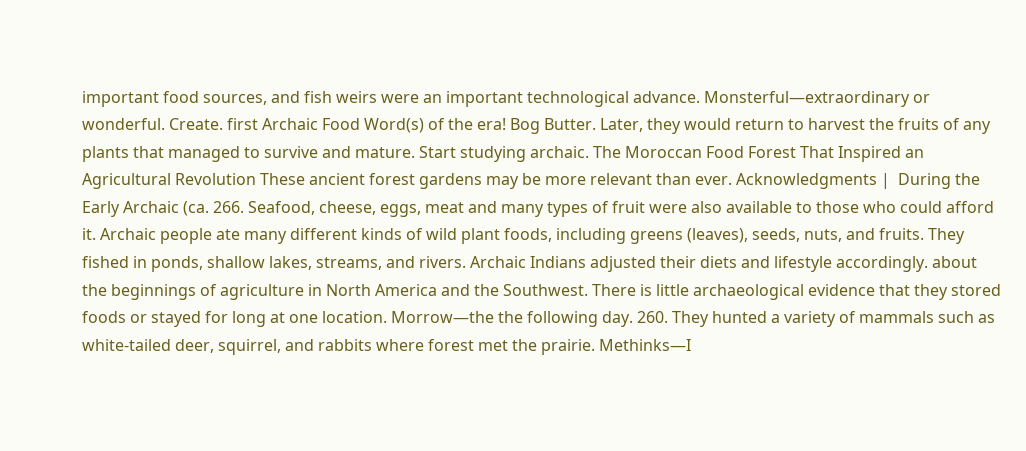important food sources, and fish weirs were an important technological advance. Monsterful—extraordinary or wonderful. Create. first Archaic Food Word(s) of the era! Bog Butter. Later, they would return to harvest the fruits of any plants that managed to survive and mature. Start studying archaic. The Moroccan Food Forest That Inspired an Agricultural Revolution These ancient forest gardens may be more relevant than ever. Acknowledgments |  During the Early Archaic (ca. 266. Seafood, cheese, eggs, meat and many types of fruit were also available to those who could afford it. Archaic people ate many different kinds of wild plant foods, including greens (leaves), seeds, nuts, and fruits. They fished in ponds, shallow lakes, streams, and rivers. Archaic Indians adjusted their diets and lifestyle accordingly. about the beginnings of agriculture in North America and the Southwest. There is little archaeological evidence that they stored foods or stayed for long at one location. Morrow—the the following day. 260. They hunted a variety of mammals such as white-tailed deer, squirrel, and rabbits where forest met the prairie. Methinks—I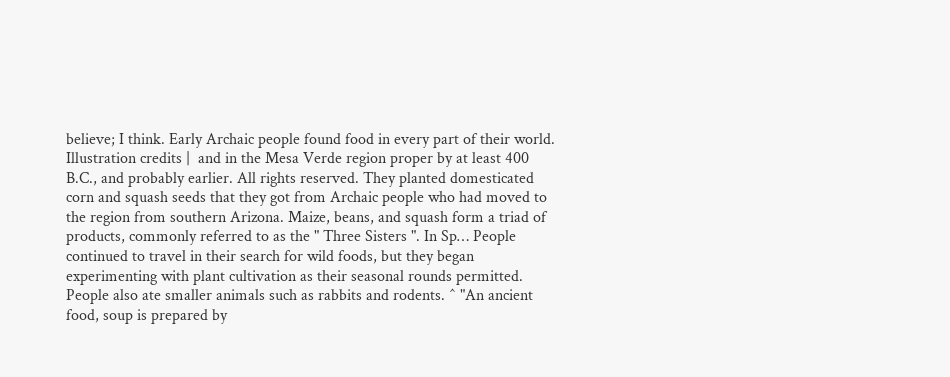believe; I think. Early Archaic people found food in every part of their world. Illustration credits |  and in the Mesa Verde region proper by at least 400 B.C., and probably earlier. All rights reserved. They planted domesticated corn and squash seeds that they got from Archaic people who had moved to the region from southern Arizona. Maize, beans, and squash form a triad of products, commonly referred to as the " Three Sisters ". In Sp… People continued to travel in their search for wild foods, but they began experimenting with plant cultivation as their seasonal rounds permitted. People also ate smaller animals such as rabbits and rodents. ^ "An ancient food, soup is prepared by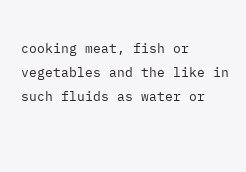cooking meat, fish or vegetables and the like in such fluids as water or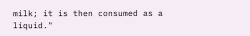milk; it is then consumed as a liquid."